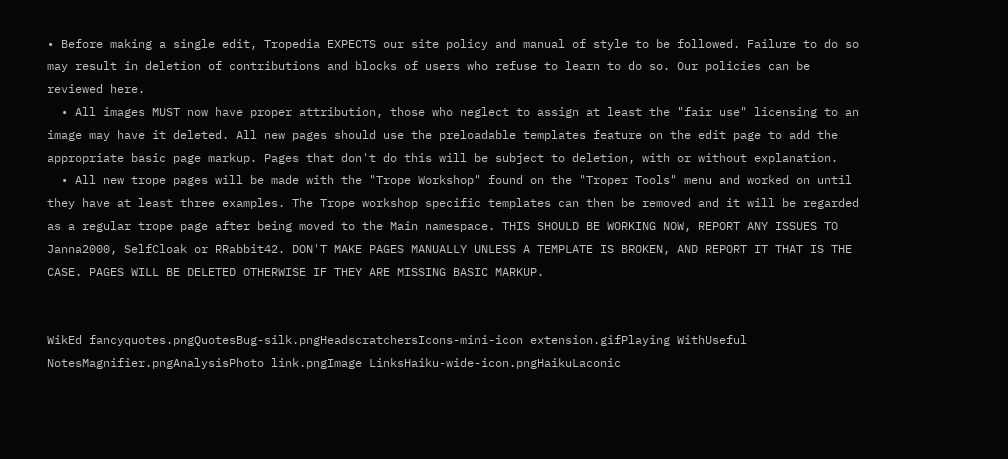• Before making a single edit, Tropedia EXPECTS our site policy and manual of style to be followed. Failure to do so may result in deletion of contributions and blocks of users who refuse to learn to do so. Our policies can be reviewed here.
  • All images MUST now have proper attribution, those who neglect to assign at least the "fair use" licensing to an image may have it deleted. All new pages should use the preloadable templates feature on the edit page to add the appropriate basic page markup. Pages that don't do this will be subject to deletion, with or without explanation.
  • All new trope pages will be made with the "Trope Workshop" found on the "Troper Tools" menu and worked on until they have at least three examples. The Trope workshop specific templates can then be removed and it will be regarded as a regular trope page after being moved to the Main namespace. THIS SHOULD BE WORKING NOW, REPORT ANY ISSUES TO Janna2000, SelfCloak or RRabbit42. DON'T MAKE PAGES MANUALLY UNLESS A TEMPLATE IS BROKEN, AND REPORT IT THAT IS THE CASE. PAGES WILL BE DELETED OTHERWISE IF THEY ARE MISSING BASIC MARKUP.


WikEd fancyquotes.pngQuotesBug-silk.pngHeadscratchersIcons-mini-icon extension.gifPlaying WithUseful NotesMagnifier.pngAnalysisPhoto link.pngImage LinksHaiku-wide-icon.pngHaikuLaconic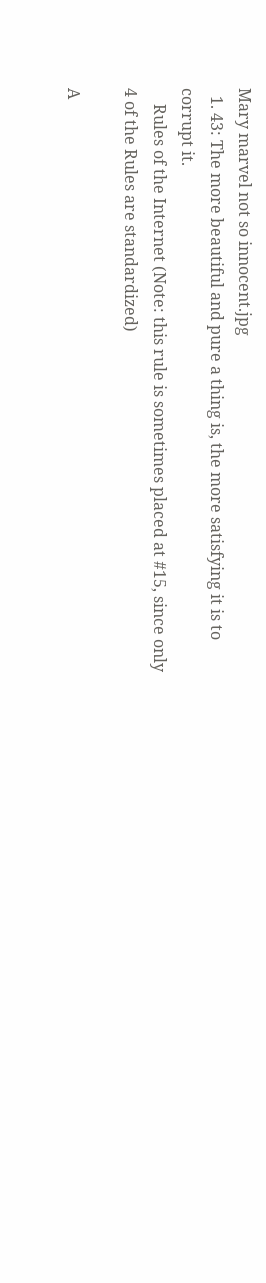Mary marvel not so innocent.jpg
  1. 43: The more beautiful and pure a thing is, the more satisfying it is to corrupt it.
    Rules of the Internet (Note: this rule is sometimes placed at #15, since only 4 of the Rules are standardized)

A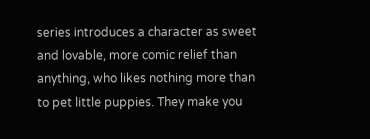series introduces a character as sweet and lovable, more comic relief than anything, who likes nothing more than to pet little puppies. They make you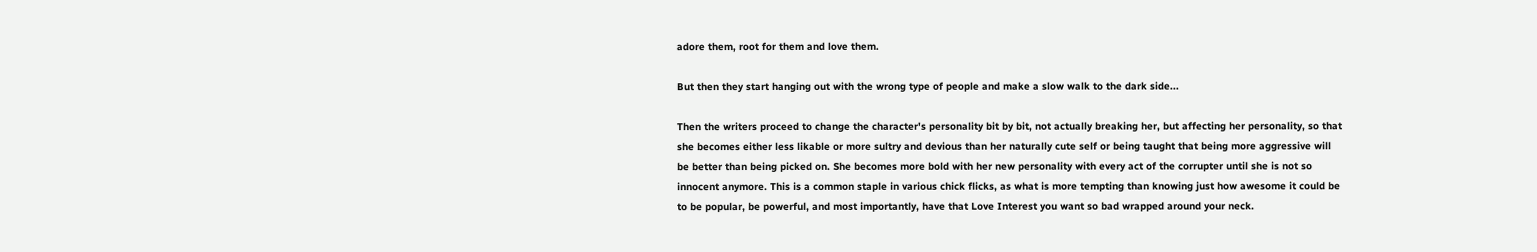adore them, root for them and love them.

But then they start hanging out with the wrong type of people and make a slow walk to the dark side...

Then the writers proceed to change the character's personality bit by bit, not actually breaking her, but affecting her personality, so that she becomes either less likable or more sultry and devious than her naturally cute self or being taught that being more aggressive will be better than being picked on. She becomes more bold with her new personality with every act of the corrupter until she is not so innocent anymore. This is a common staple in various chick flicks, as what is more tempting than knowing just how awesome it could be to be popular, be powerful, and most importantly, have that Love Interest you want so bad wrapped around your neck.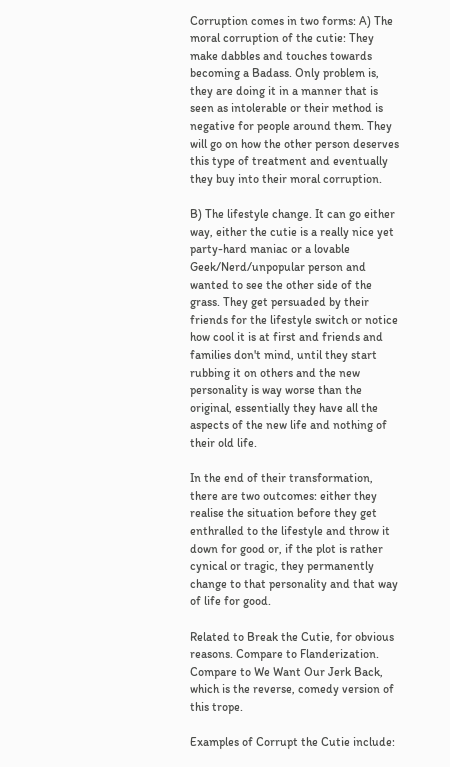Corruption comes in two forms: A) The moral corruption of the cutie: They make dabbles and touches towards becoming a Badass. Only problem is, they are doing it in a manner that is seen as intolerable or their method is negative for people around them. They will go on how the other person deserves this type of treatment and eventually they buy into their moral corruption.

B) The lifestyle change. It can go either way, either the cutie is a really nice yet party-hard maniac or a lovable Geek/Nerd/unpopular person and wanted to see the other side of the grass. They get persuaded by their friends for the lifestyle switch or notice how cool it is at first and friends and families don't mind, until they start rubbing it on others and the new personality is way worse than the original, essentially they have all the aspects of the new life and nothing of their old life.

In the end of their transformation, there are two outcomes: either they realise the situation before they get enthralled to the lifestyle and throw it down for good or, if the plot is rather cynical or tragic, they permanently change to that personality and that way of life for good.

Related to Break the Cutie, for obvious reasons. Compare to Flanderization. Compare to We Want Our Jerk Back, which is the reverse, comedy version of this trope.

Examples of Corrupt the Cutie include: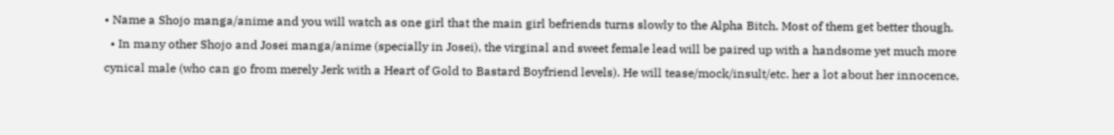• Name a Shojo manga/anime and you will watch as one girl that the main girl befriends turns slowly to the Alpha Bitch. Most of them get better though.
  • In many other Shojo and Josei manga/anime (specially in Josei), the virginal and sweet female lead will be paired up with a handsome yet much more cynical male (who can go from merely Jerk with a Heart of Gold to Bastard Boyfriend levels). He will tease/mock/insult/etc. her a lot about her innocence,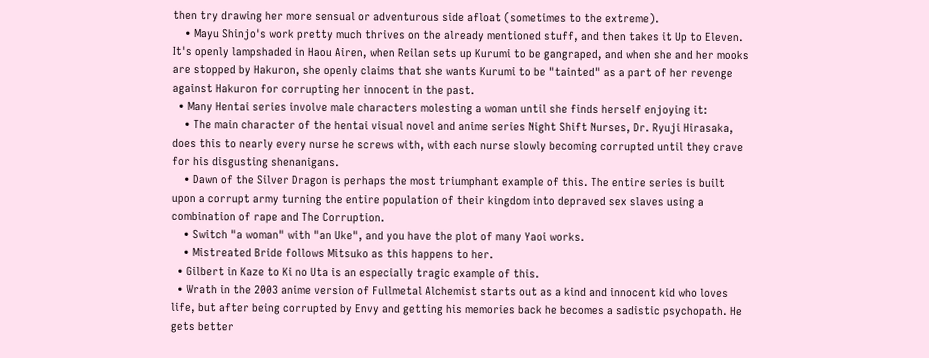then try drawing her more sensual or adventurous side afloat (sometimes to the extreme).
    • Mayu Shinjo's work pretty much thrives on the already mentioned stuff, and then takes it Up to Eleven. It's openly lampshaded in Haou Airen, when Reilan sets up Kurumi to be gangraped, and when she and her mooks are stopped by Hakuron, she openly claims that she wants Kurumi to be "tainted" as a part of her revenge against Hakuron for corrupting her innocent in the past.
  • Many Hentai series involve male characters molesting a woman until she finds herself enjoying it:
    • The main character of the hentai visual novel and anime series Night Shift Nurses, Dr. Ryuji Hirasaka, does this to nearly every nurse he screws with, with each nurse slowly becoming corrupted until they crave for his disgusting shenanigans.
    • Dawn of the Silver Dragon is perhaps the most triumphant example of this. The entire series is built upon a corrupt army turning the entire population of their kingdom into depraved sex slaves using a combination of rape and The Corruption.
    • Switch "a woman" with "an Uke", and you have the plot of many Yaoi works.
    • Mistreated Bride follows Mitsuko as this happens to her.
  • Gilbert in Kaze to Ki no Uta is an especially tragic example of this.
  • Wrath in the 2003 anime version of Fullmetal Alchemist starts out as a kind and innocent kid who loves life, but after being corrupted by Envy and getting his memories back he becomes a sadistic psychopath. He gets better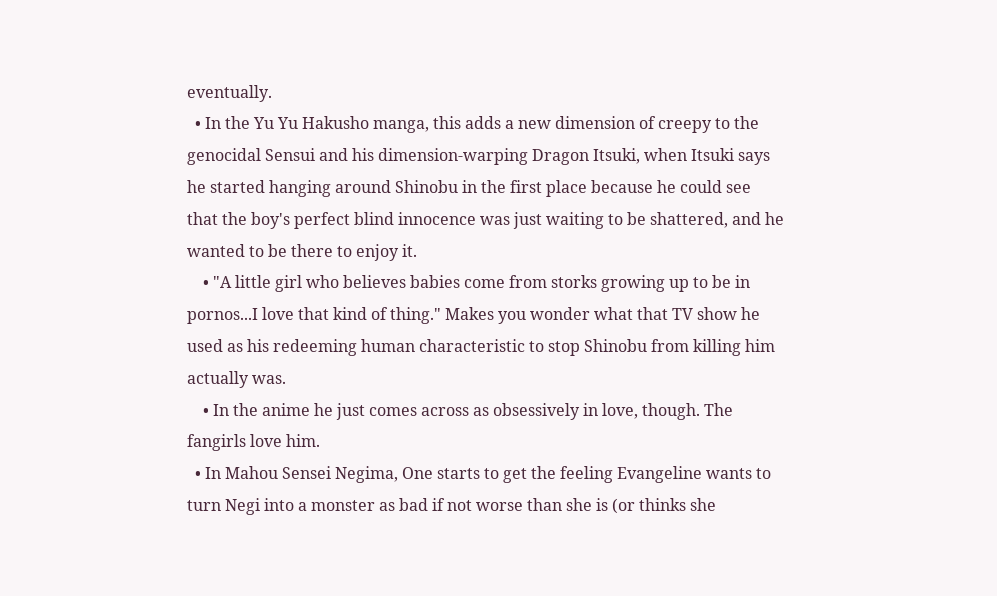eventually.
  • In the Yu Yu Hakusho manga, this adds a new dimension of creepy to the genocidal Sensui and his dimension-warping Dragon Itsuki, when Itsuki says he started hanging around Shinobu in the first place because he could see that the boy's perfect blind innocence was just waiting to be shattered, and he wanted to be there to enjoy it.
    • "A little girl who believes babies come from storks growing up to be in pornos...I love that kind of thing." Makes you wonder what that TV show he used as his redeeming human characteristic to stop Shinobu from killing him actually was.
    • In the anime he just comes across as obsessively in love, though. The fangirls love him.
  • In Mahou Sensei Negima, One starts to get the feeling Evangeline wants to turn Negi into a monster as bad if not worse than she is (or thinks she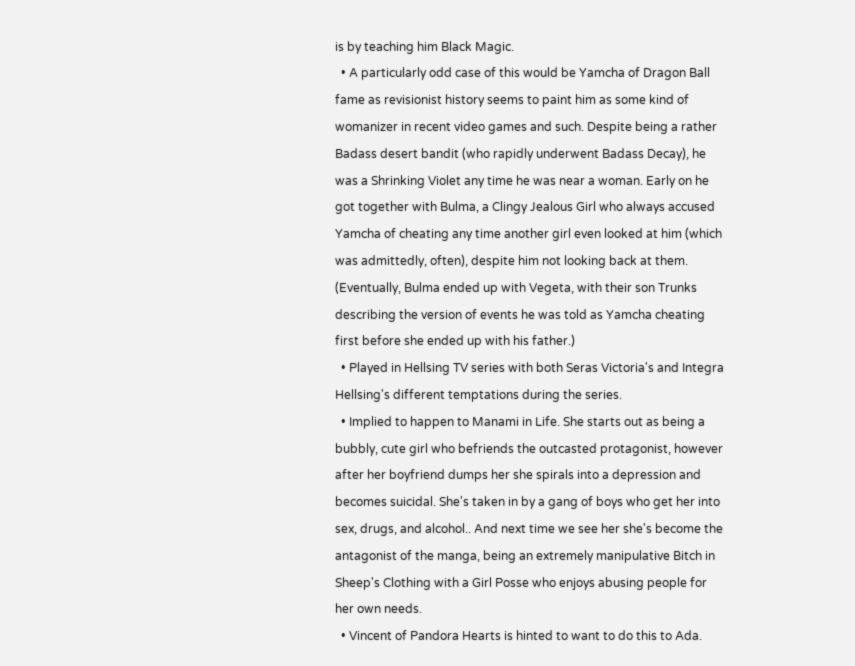is by teaching him Black Magic.
  • A particularly odd case of this would be Yamcha of Dragon Ball fame as revisionist history seems to paint him as some kind of womanizer in recent video games and such. Despite being a rather Badass desert bandit (who rapidly underwent Badass Decay), he was a Shrinking Violet any time he was near a woman. Early on he got together with Bulma, a Clingy Jealous Girl who always accused Yamcha of cheating any time another girl even looked at him (which was admittedly, often), despite him not looking back at them. (Eventually, Bulma ended up with Vegeta, with their son Trunks describing the version of events he was told as Yamcha cheating first before she ended up with his father.)
  • Played in Hellsing TV series with both Seras Victoria's and Integra Hellsing's different temptations during the series.
  • Implied to happen to Manami in Life. She starts out as being a bubbly, cute girl who befriends the outcasted protagonist, however after her boyfriend dumps her she spirals into a depression and becomes suicidal. She's taken in by a gang of boys who get her into sex, drugs, and alcohol.. And next time we see her she's become the antagonist of the manga, being an extremely manipulative Bitch in Sheep's Clothing with a Girl Posse who enjoys abusing people for her own needs.
  • Vincent of Pandora Hearts is hinted to want to do this to Ada.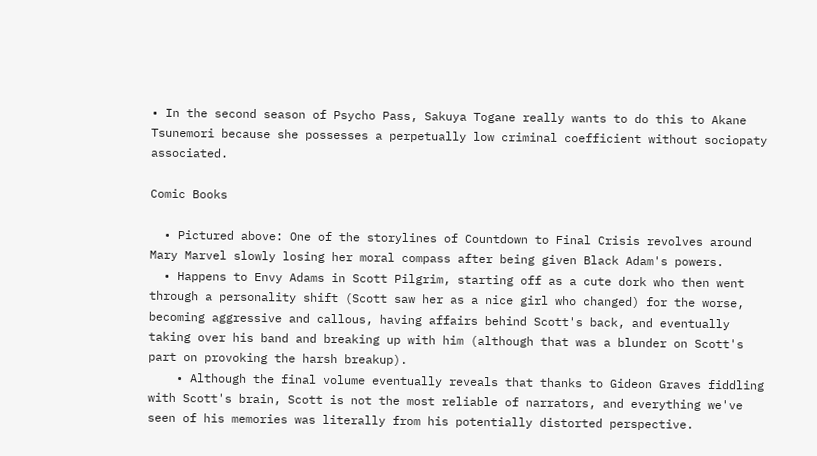• In the second season of Psycho Pass, Sakuya Togane really wants to do this to Akane Tsunemori because she possesses a perpetually low criminal coefficient without sociopaty associated.

Comic Books

  • Pictured above: One of the storylines of Countdown to Final Crisis revolves around Mary Marvel slowly losing her moral compass after being given Black Adam's powers.
  • Happens to Envy Adams in Scott Pilgrim, starting off as a cute dork who then went through a personality shift (Scott saw her as a nice girl who changed) for the worse, becoming aggressive and callous, having affairs behind Scott's back, and eventually taking over his band and breaking up with him (although that was a blunder on Scott's part on provoking the harsh breakup).
    • Although the final volume eventually reveals that thanks to Gideon Graves fiddling with Scott's brain, Scott is not the most reliable of narrators, and everything we've seen of his memories was literally from his potentially distorted perspective.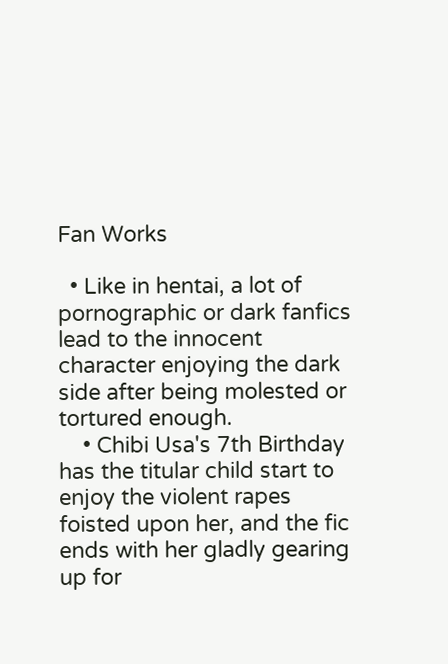Fan Works

  • Like in hentai, a lot of pornographic or dark fanfics lead to the innocent character enjoying the dark side after being molested or tortured enough.
    • Chibi Usa's 7th Birthday has the titular child start to enjoy the violent rapes foisted upon her, and the fic ends with her gladly gearing up for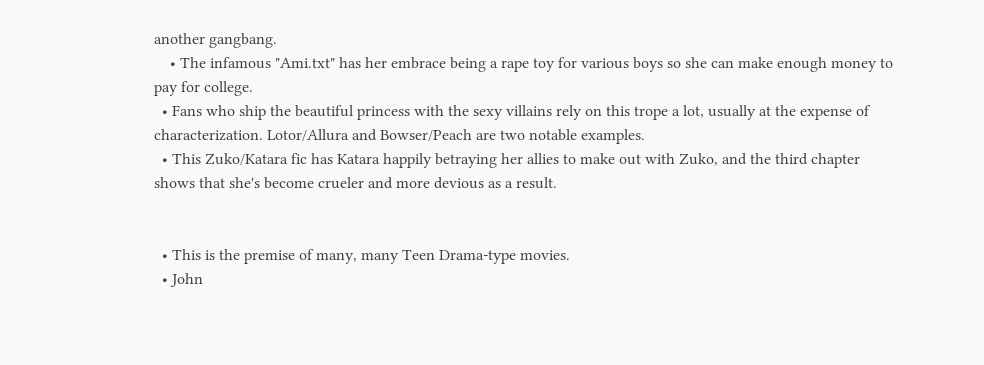another gangbang.
    • The infamous "Ami.txt" has her embrace being a rape toy for various boys so she can make enough money to pay for college.
  • Fans who ship the beautiful princess with the sexy villains rely on this trope a lot, usually at the expense of characterization. Lotor/Allura and Bowser/Peach are two notable examples.
  • This Zuko/Katara fic has Katara happily betraying her allies to make out with Zuko, and the third chapter shows that she's become crueler and more devious as a result.


  • This is the premise of many, many Teen Drama-type movies.
  • John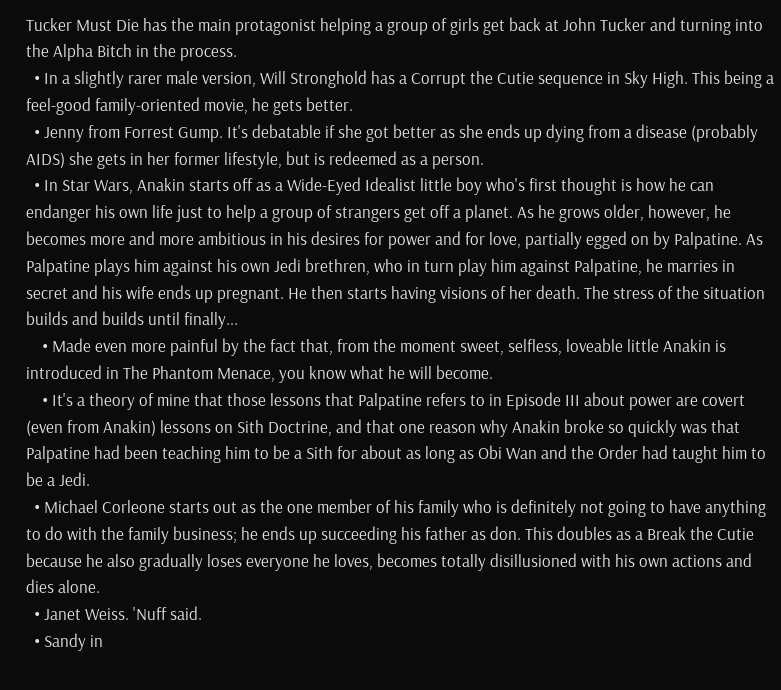Tucker Must Die has the main protagonist helping a group of girls get back at John Tucker and turning into the Alpha Bitch in the process.
  • In a slightly rarer male version, Will Stronghold has a Corrupt the Cutie sequence in Sky High. This being a feel-good family-oriented movie, he gets better.
  • Jenny from Forrest Gump. It's debatable if she got better as she ends up dying from a disease (probably AIDS) she gets in her former lifestyle, but is redeemed as a person.
  • In Star Wars, Anakin starts off as a Wide-Eyed Idealist little boy who's first thought is how he can endanger his own life just to help a group of strangers get off a planet. As he grows older, however, he becomes more and more ambitious in his desires for power and for love, partially egged on by Palpatine. As Palpatine plays him against his own Jedi brethren, who in turn play him against Palpatine, he marries in secret and his wife ends up pregnant. He then starts having visions of her death. The stress of the situation builds and builds until finally...
    • Made even more painful by the fact that, from the moment sweet, selfless, loveable little Anakin is introduced in The Phantom Menace, you know what he will become.
    • It's a theory of mine that those lessons that Palpatine refers to in Episode III about power are covert (even from Anakin) lessons on Sith Doctrine, and that one reason why Anakin broke so quickly was that Palpatine had been teaching him to be a Sith for about as long as Obi Wan and the Order had taught him to be a Jedi.
  • Michael Corleone starts out as the one member of his family who is definitely not going to have anything to do with the family business; he ends up succeeding his father as don. This doubles as a Break the Cutie because he also gradually loses everyone he loves, becomes totally disillusioned with his own actions and dies alone.
  • Janet Weiss. 'Nuff said.
  • Sandy in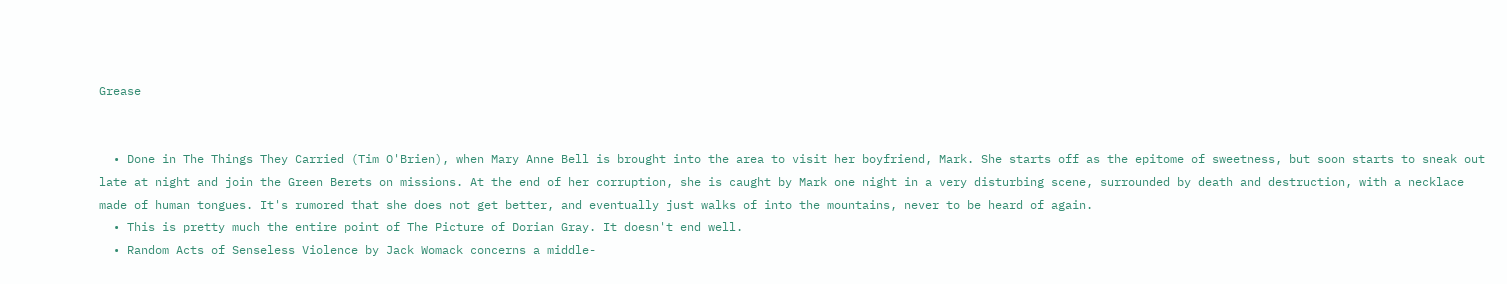Grease


  • Done in The Things They Carried (Tim O'Brien), when Mary Anne Bell is brought into the area to visit her boyfriend, Mark. She starts off as the epitome of sweetness, but soon starts to sneak out late at night and join the Green Berets on missions. At the end of her corruption, she is caught by Mark one night in a very disturbing scene, surrounded by death and destruction, with a necklace made of human tongues. It's rumored that she does not get better, and eventually just walks of into the mountains, never to be heard of again.
  • This is pretty much the entire point of The Picture of Dorian Gray. It doesn't end well.
  • Random Acts of Senseless Violence by Jack Womack concerns a middle-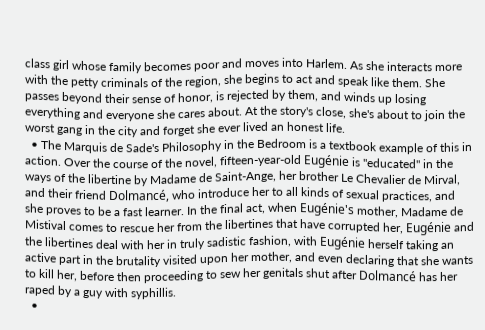class girl whose family becomes poor and moves into Harlem. As she interacts more with the petty criminals of the region, she begins to act and speak like them. She passes beyond their sense of honor, is rejected by them, and winds up losing everything and everyone she cares about. At the story's close, she's about to join the worst gang in the city and forget she ever lived an honest life.
  • The Marquis de Sade's Philosophy in the Bedroom is a textbook example of this in action. Over the course of the novel, fifteen-year-old Eugénie is "educated" in the ways of the libertine by Madame de Saint-Ange, her brother Le Chevalier de Mirval, and their friend Dolmancé, who introduce her to all kinds of sexual practices, and she proves to be a fast learner. In the final act, when Eugénie's mother, Madame de Mistival comes to rescue her from the libertines that have corrupted her, Eugénie and the libertines deal with her in truly sadistic fashion, with Eugénie herself taking an active part in the brutality visited upon her mother, and even declaring that she wants to kill her, before then proceeding to sew her genitals shut after Dolmancé has her raped by a guy with syphillis.
  •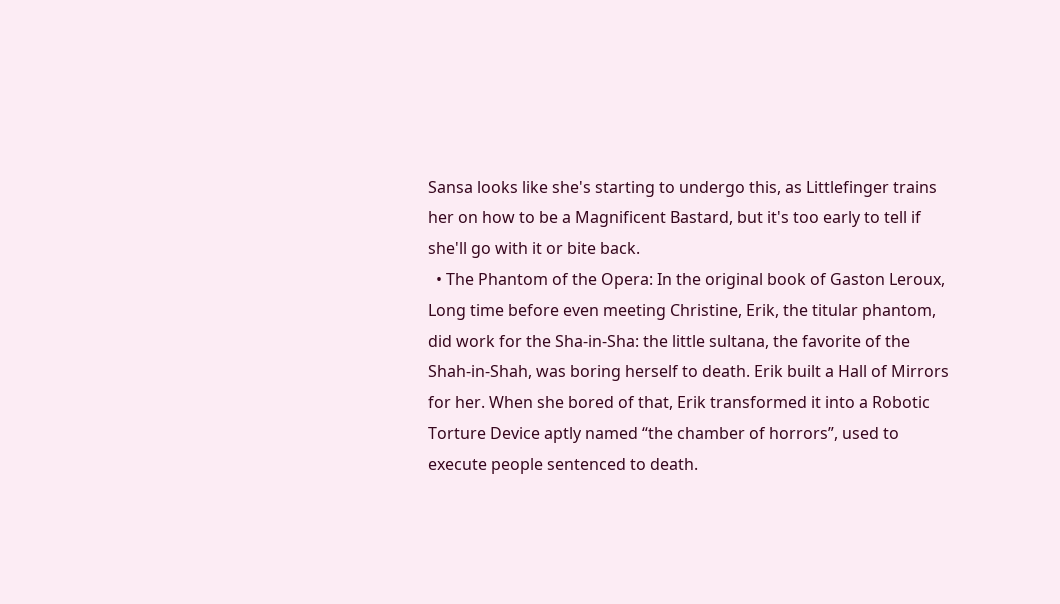Sansa looks like she's starting to undergo this, as Littlefinger trains her on how to be a Magnificent Bastard, but it's too early to tell if she'll go with it or bite back.
  • The Phantom of the Opera: In the original book of Gaston Leroux, Long time before even meeting Christine, Erik, the titular phantom, did work for the Sha-in-Sha: the little sultana, the favorite of the Shah-in-Shah, was boring herself to death. Erik built a Hall of Mirrors for her. When she bored of that, Erik transformed it into a Robotic Torture Device aptly named “the chamber of horrors”, used to execute people sentenced to death.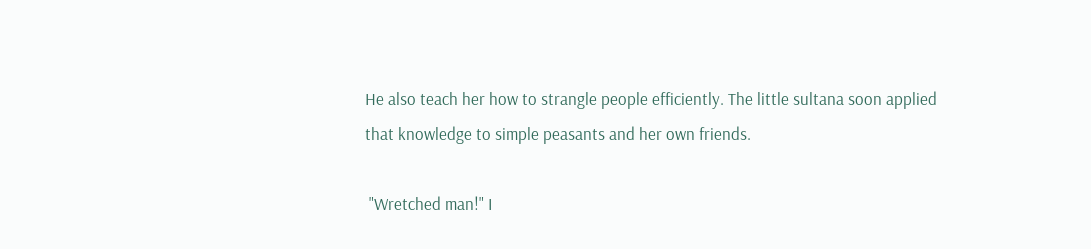He also teach her how to strangle people efficiently. The little sultana soon applied that knowledge to simple peasants and her own friends.

 "Wretched man!" I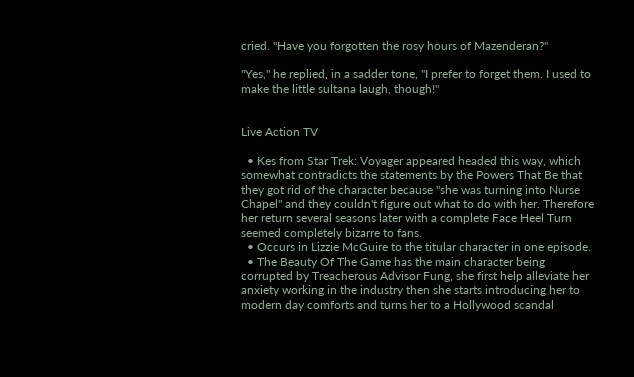cried. "Have you forgotten the rosy hours of Mazenderan?"

"Yes," he replied, in a sadder tone, "I prefer to forget them. I used to make the little sultana laugh, though!"


Live Action TV

  • Kes from Star Trek: Voyager appeared headed this way, which somewhat contradicts the statements by the Powers That Be that they got rid of the character because "she was turning into Nurse Chapel" and they couldn't figure out what to do with her. Therefore her return several seasons later with a complete Face Heel Turn seemed completely bizarre to fans.
  • Occurs in Lizzie McGuire to the titular character in one episode.
  • The Beauty Of The Game has the main character being corrupted by Treacherous Advisor Fung, she first help alleviate her anxiety working in the industry then she starts introducing her to modern day comforts and turns her to a Hollywood scandal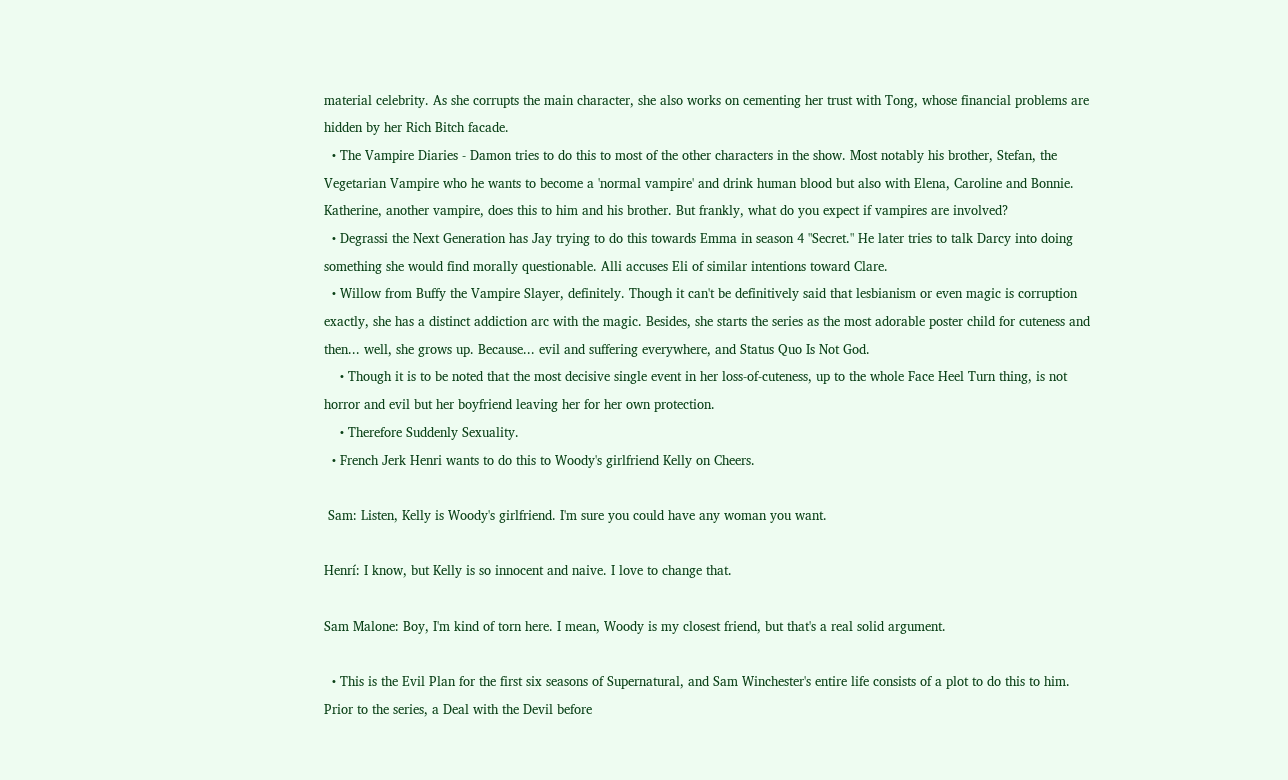material celebrity. As she corrupts the main character, she also works on cementing her trust with Tong, whose financial problems are hidden by her Rich Bitch facade.
  • The Vampire Diaries - Damon tries to do this to most of the other characters in the show. Most notably his brother, Stefan, the Vegetarian Vampire who he wants to become a 'normal vampire' and drink human blood but also with Elena, Caroline and Bonnie. Katherine, another vampire, does this to him and his brother. But frankly, what do you expect if vampires are involved?
  • Degrassi the Next Generation has Jay trying to do this towards Emma in season 4 "Secret." He later tries to talk Darcy into doing something she would find morally questionable. Alli accuses Eli of similar intentions toward Clare.
  • Willow from Buffy the Vampire Slayer, definitely. Though it can't be definitively said that lesbianism or even magic is corruption exactly, she has a distinct addiction arc with the magic. Besides, she starts the series as the most adorable poster child for cuteness and then... well, she grows up. Because... evil and suffering everywhere, and Status Quo Is Not God.
    • Though it is to be noted that the most decisive single event in her loss-of-cuteness, up to the whole Face Heel Turn thing, is not horror and evil but her boyfriend leaving her for her own protection.
    • Therefore Suddenly Sexuality.
  • French Jerk Henri wants to do this to Woody's girlfriend Kelly on Cheers.

 Sam: Listen, Kelly is Woody's girlfriend. I'm sure you could have any woman you want.

Henrí: I know, but Kelly is so innocent and naive. I love to change that.

Sam Malone: Boy, I'm kind of torn here. I mean, Woody is my closest friend, but that's a real solid argument.

  • This is the Evil Plan for the first six seasons of Supernatural, and Sam Winchester's entire life consists of a plot to do this to him. Prior to the series, a Deal with the Devil before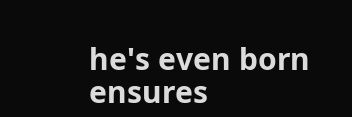he's even born ensures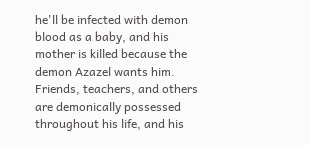he'll be infected with demon blood as a baby, and his mother is killed because the demon Azazel wants him. Friends, teachers, and others are demonically possessed throughout his life, and his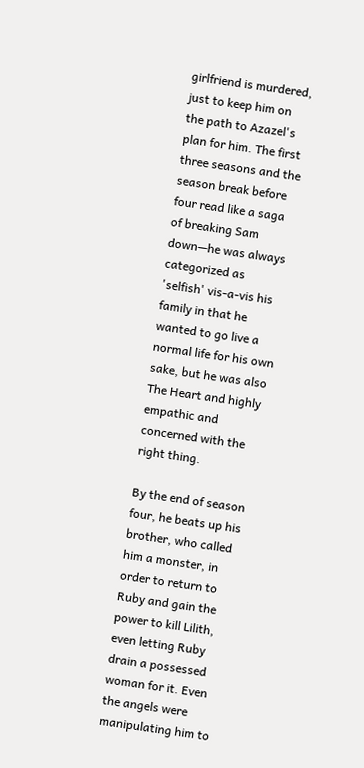girlfriend is murdered, just to keep him on the path to Azazel's plan for him. The first three seasons and the season break before four read like a saga of breaking Sam down—he was always categorized as 'selfish' vis-a-vis his family in that he wanted to go live a normal life for his own sake, but he was also The Heart and highly empathic and concerned with the right thing.

By the end of season four, he beats up his brother, who called him a monster, in order to return to Ruby and gain the power to kill Lilith, even letting Ruby drain a possessed woman for it. Even the angels were manipulating him to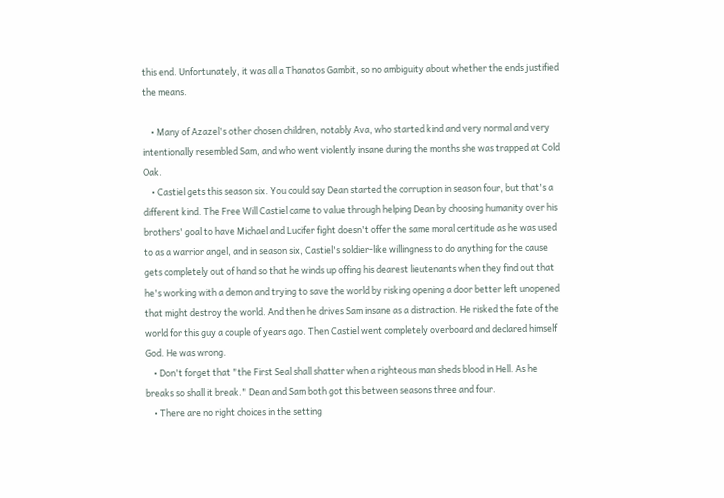this end. Unfortunately, it was all a Thanatos Gambit, so no ambiguity about whether the ends justified the means.

    • Many of Azazel's other chosen children, notably Ava, who started kind and very normal and very intentionally resembled Sam, and who went violently insane during the months she was trapped at Cold Oak.
    • Castiel gets this season six. You could say Dean started the corruption in season four, but that's a different kind. The Free Will Castiel came to value through helping Dean by choosing humanity over his brothers' goal to have Michael and Lucifer fight doesn't offer the same moral certitude as he was used to as a warrior angel, and in season six, Castiel's soldier-like willingness to do anything for the cause gets completely out of hand so that he winds up offing his dearest lieutenants when they find out that he's working with a demon and trying to save the world by risking opening a door better left unopened that might destroy the world. And then he drives Sam insane as a distraction. He risked the fate of the world for this guy a couple of years ago. Then Castiel went completely overboard and declared himself God. He was wrong.
    • Don't forget that "the First Seal shall shatter when a righteous man sheds blood in Hell. As he breaks so shall it break." Dean and Sam both got this between seasons three and four.
    • There are no right choices in the setting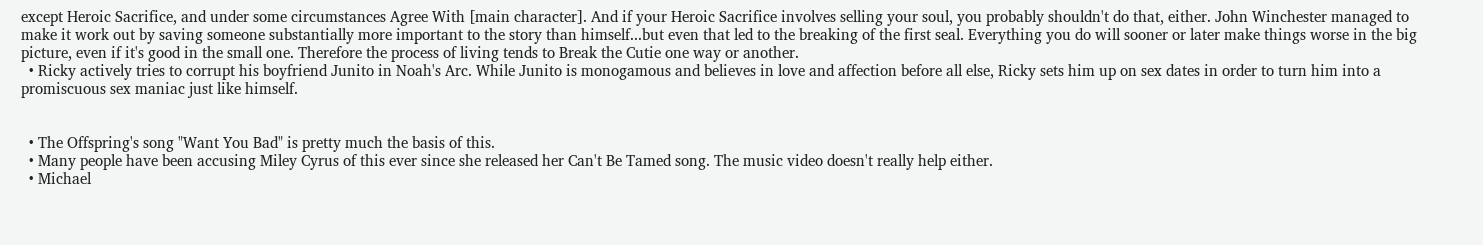except Heroic Sacrifice, and under some circumstances Agree With [main character]. And if your Heroic Sacrifice involves selling your soul, you probably shouldn't do that, either. John Winchester managed to make it work out by saving someone substantially more important to the story than himself...but even that led to the breaking of the first seal. Everything you do will sooner or later make things worse in the big picture, even if it's good in the small one. Therefore the process of living tends to Break the Cutie one way or another.
  • Ricky actively tries to corrupt his boyfriend Junito in Noah's Arc. While Junito is monogamous and believes in love and affection before all else, Ricky sets him up on sex dates in order to turn him into a promiscuous sex maniac just like himself.


  • The Offspring's song "Want You Bad" is pretty much the basis of this.
  • Many people have been accusing Miley Cyrus of this ever since she released her Can't Be Tamed song. The music video doesn't really help either.
  • Michael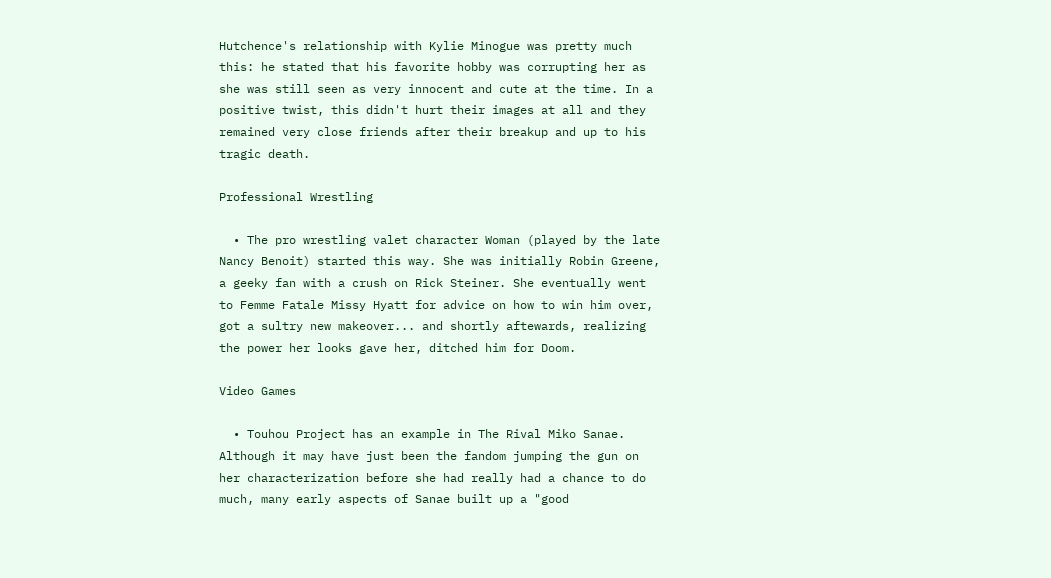Hutchence's relationship with Kylie Minogue was pretty much this: he stated that his favorite hobby was corrupting her as she was still seen as very innocent and cute at the time. In a positive twist, this didn't hurt their images at all and they remained very close friends after their breakup and up to his tragic death.

Professional Wrestling

  • The pro wrestling valet character Woman (played by the late Nancy Benoit) started this way. She was initially Robin Greene, a geeky fan with a crush on Rick Steiner. She eventually went to Femme Fatale Missy Hyatt for advice on how to win him over, got a sultry new makeover... and shortly aftewards, realizing the power her looks gave her, ditched him for Doom.

Video Games

  • Touhou Project has an example in The Rival Miko Sanae. Although it may have just been the fandom jumping the gun on her characterization before she had really had a chance to do much, many early aspects of Sanae built up a "good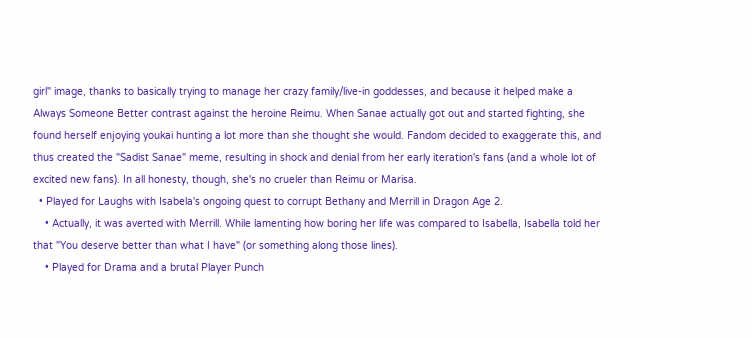girl" image, thanks to basically trying to manage her crazy family/live-in goddesses, and because it helped make a Always Someone Better contrast against the heroine Reimu. When Sanae actually got out and started fighting, she found herself enjoying youkai hunting a lot more than she thought she would. Fandom decided to exaggerate this, and thus created the "Sadist Sanae" meme, resulting in shock and denial from her early iteration's fans (and a whole lot of excited new fans). In all honesty, though, she's no crueler than Reimu or Marisa.
  • Played for Laughs with Isabela's ongoing quest to corrupt Bethany and Merrill in Dragon Age 2.
    • Actually, it was averted with Merrill. While lamenting how boring her life was compared to Isabella, Isabella told her that "You deserve better than what I have" (or something along those lines).
    • Played for Drama and a brutal Player Punch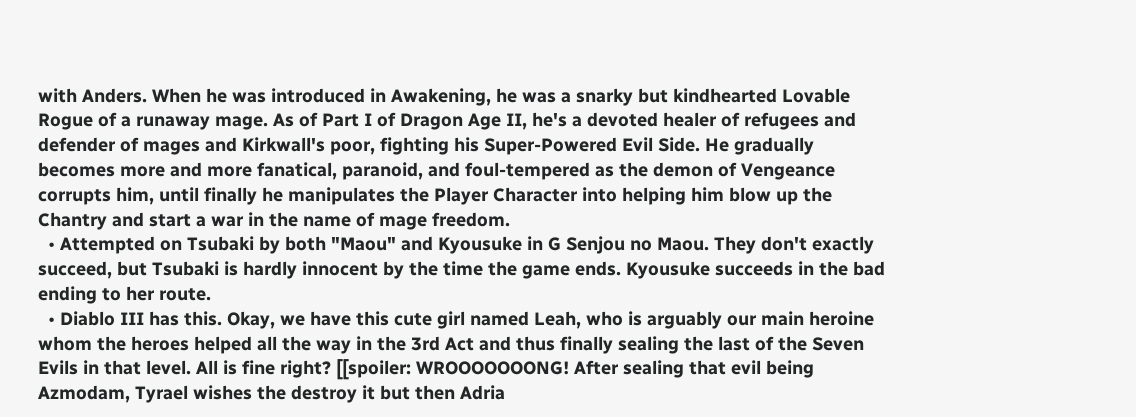with Anders. When he was introduced in Awakening, he was a snarky but kindhearted Lovable Rogue of a runaway mage. As of Part I of Dragon Age II, he's a devoted healer of refugees and defender of mages and Kirkwall's poor, fighting his Super-Powered Evil Side. He gradually becomes more and more fanatical, paranoid, and foul-tempered as the demon of Vengeance corrupts him, until finally he manipulates the Player Character into helping him blow up the Chantry and start a war in the name of mage freedom.
  • Attempted on Tsubaki by both "Maou" and Kyousuke in G Senjou no Maou. They don't exactly succeed, but Tsubaki is hardly innocent by the time the game ends. Kyousuke succeeds in the bad ending to her route.
  • Diablo III has this. Okay, we have this cute girl named Leah, who is arguably our main heroine whom the heroes helped all the way in the 3rd Act and thus finally sealing the last of the Seven Evils in that level. All is fine right? [[spoiler: WROOOOOOONG! After sealing that evil being Azmodam, Tyrael wishes the destroy it but then Adria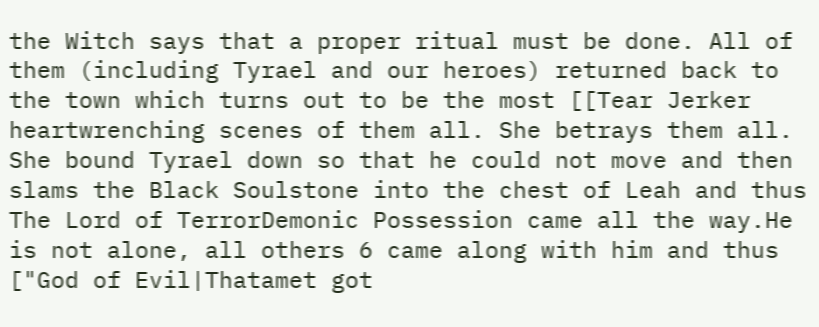the Witch says that a proper ritual must be done. All of them (including Tyrael and our heroes) returned back to the town which turns out to be the most [[Tear Jerker heartwrenching scenes of them all. She betrays them all. She bound Tyrael down so that he could not move and then slams the Black Soulstone into the chest of Leah and thus The Lord of TerrorDemonic Possession came all the way.He is not alone, all others 6 came along with him and thus ["God of Evil|Thatamet got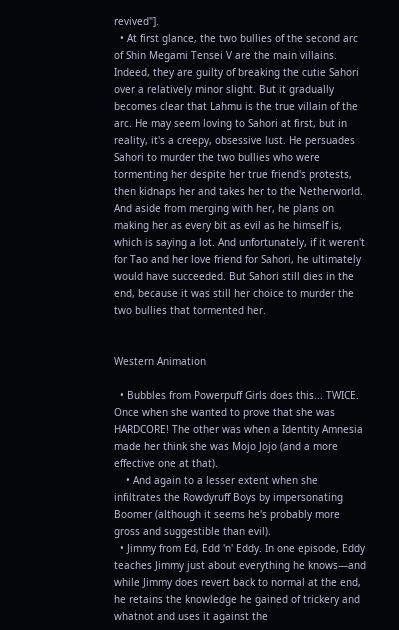revived"].
  • At first glance, the two bullies of the second arc of Shin Megami Tensei V are the main villains. Indeed, they are guilty of breaking the cutie Sahori over a relatively minor slight. But it gradually becomes clear that Lahmu is the true villain of the arc. He may seem loving to Sahori at first, but in reality, it's a creepy, obsessive lust. He persuades Sahori to murder the two bullies who were tormenting her despite her true friend's protests, then kidnaps her and takes her to the Netherworld. And aside from merging with her, he plans on making her as every bit as evil as he himself is, which is saying a lot. And unfortunately, if it weren't for Tao and her love friend for Sahori, he ultimately would have succeeded. But Sahori still dies in the end, because it was still her choice to murder the two bullies that tormented her.


Western Animation

  • Bubbles from Powerpuff Girls does this... TWICE. Once when she wanted to prove that she was HARDCORE! The other was when a Identity Amnesia made her think she was Mojo Jojo (and a more effective one at that).
    • And again to a lesser extent when she infiltrates the Rowdyruff Boys by impersonating Boomer (although it seems he's probably more gross and suggestible than evil).
  • Jimmy from Ed, Edd 'n' Eddy. In one episode, Eddy teaches Jimmy just about everything he knows—and while Jimmy does revert back to normal at the end, he retains the knowledge he gained of trickery and whatnot and uses it against the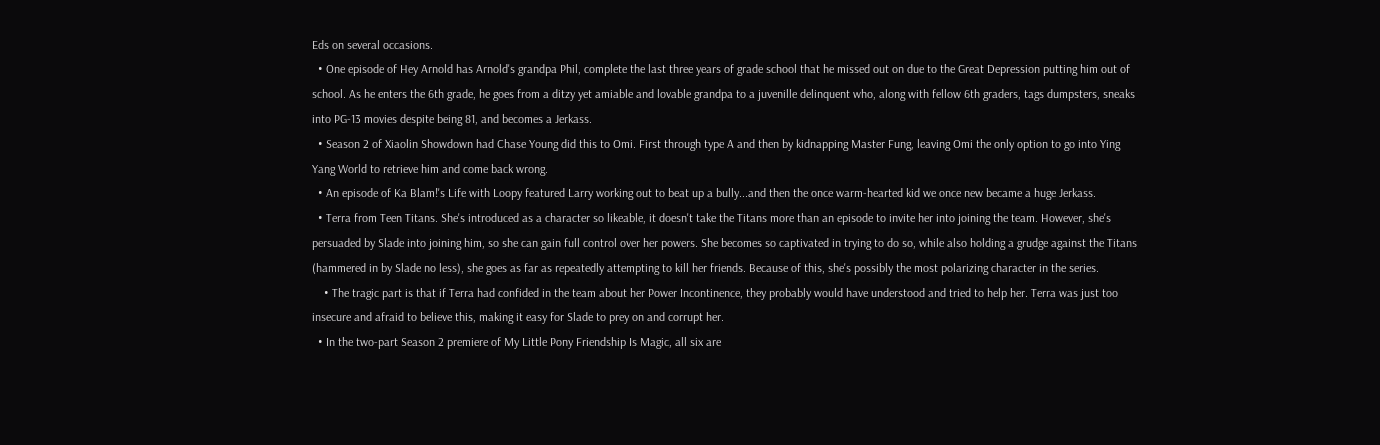Eds on several occasions.
  • One episode of Hey Arnold has Arnold's grandpa Phil, complete the last three years of grade school that he missed out on due to the Great Depression putting him out of school. As he enters the 6th grade, he goes from a ditzy yet amiable and lovable grandpa to a juvenille delinquent who, along with fellow 6th graders, tags dumpsters, sneaks into PG-13 movies despite being 81, and becomes a Jerkass.
  • Season 2 of Xiaolin Showdown had Chase Young did this to Omi. First through type A and then by kidnapping Master Fung, leaving Omi the only option to go into Ying Yang World to retrieve him and come back wrong.
  • An episode of Ka Blam!'s Life with Loopy featured Larry working out to beat up a bully...and then the once warm-hearted kid we once new became a huge Jerkass.
  • Terra from Teen Titans. She's introduced as a character so likeable, it doesn't take the Titans more than an episode to invite her into joining the team. However, she's persuaded by Slade into joining him, so she can gain full control over her powers. She becomes so captivated in trying to do so, while also holding a grudge against the Titans (hammered in by Slade no less), she goes as far as repeatedly attempting to kill her friends. Because of this, she's possibly the most polarizing character in the series.
    • The tragic part is that if Terra had confided in the team about her Power Incontinence, they probably would have understood and tried to help her. Terra was just too insecure and afraid to believe this, making it easy for Slade to prey on and corrupt her.
  • In the two-part Season 2 premiere of My Little Pony Friendship Is Magic, all six are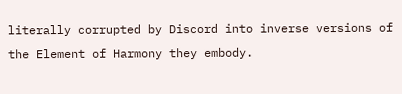literally corrupted by Discord into inverse versions of the Element of Harmony they embody.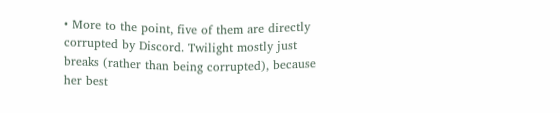• More to the point, five of them are directly corrupted by Discord. Twilight mostly just breaks (rather than being corrupted), because her best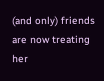(and only) friends are now treating her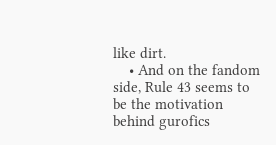like dirt.
    • And on the fandom side, Rule 43 seems to be the motivation behind gurofics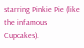starring Pinkie Pie (like the infamous Cupcakes).